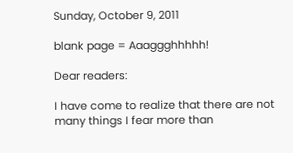Sunday, October 9, 2011

blank page = Aaaggghhhhh!

Dear readers:

I have come to realize that there are not many things I fear more than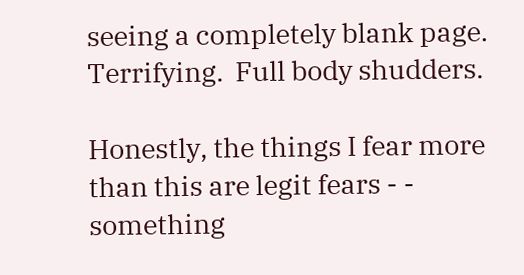seeing a completely blank page.  Terrifying.  Full body shudders.

Honestly, the things I fear more than this are legit fears - - something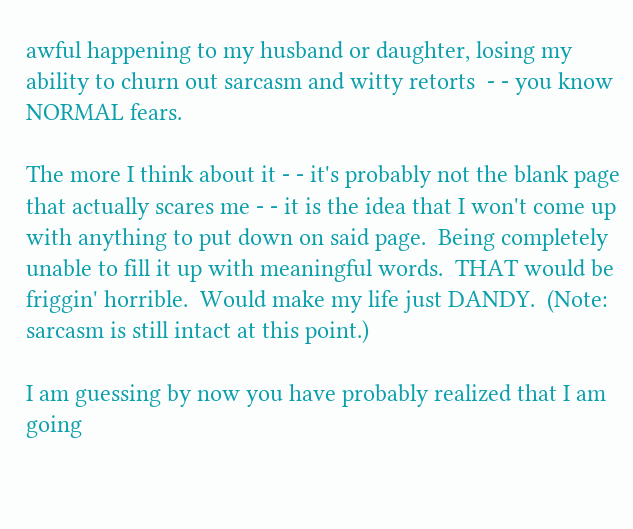awful happening to my husband or daughter, losing my ability to churn out sarcasm and witty retorts  - - you know NORMAL fears.

The more I think about it - - it's probably not the blank page that actually scares me - - it is the idea that I won't come up with anything to put down on said page.  Being completely unable to fill it up with meaningful words.  THAT would be friggin' horrible.  Would make my life just DANDY.  (Note: sarcasm is still intact at this point.)

I am guessing by now you have probably realized that I am going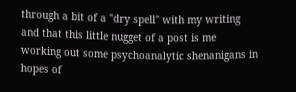through a bit of a "dry spell" with my writing and that this little nugget of a post is me working out some psychoanalytic shenanigans in hopes of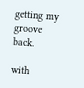getting my groove back.

with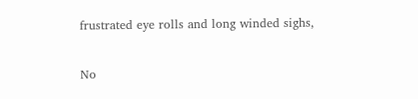frustrated eye rolls and long winded sighs,


No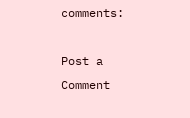comments:

Post a Comment